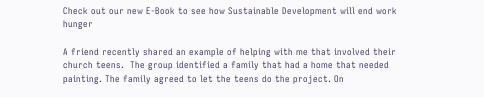Check out our new E-Book to see how Sustainable Development will end work hunger

A friend recently shared an example of helping with me that involved their church teens.  The group identified a family that had a home that needed painting. The family agreed to let the teens do the project. On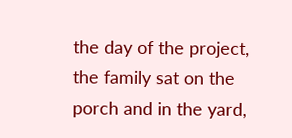the day of the project, the family sat on the porch and in the yard,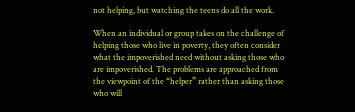not helping, but watching the teens do all the work.

When an individual or group takes on the challenge of helping those who live in poverty, they often consider what the impoverished need without asking those who are impoverished. The problems are approached from the viewpoint of the “helper” rather than asking those who will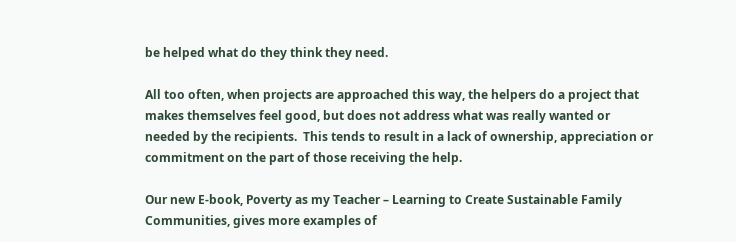be helped what do they think they need.

All too often, when projects are approached this way, the helpers do a project that makes themselves feel good, but does not address what was really wanted or needed by the recipients.  This tends to result in a lack of ownership, appreciation or commitment on the part of those receiving the help.

Our new E-book, Poverty as my Teacher – Learning to Create Sustainable Family Communities, gives more examples of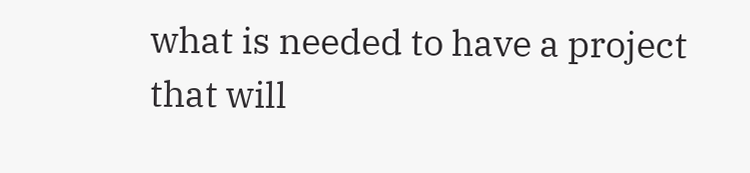what is needed to have a project that will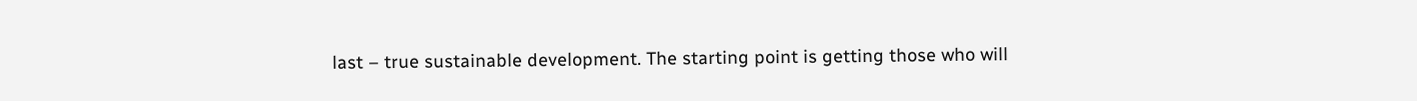last – true sustainable development. The starting point is getting those who will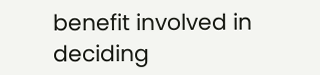benefit involved in deciding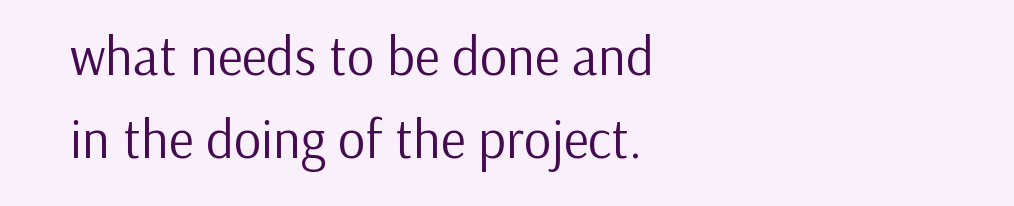what needs to be done and in the doing of the project.